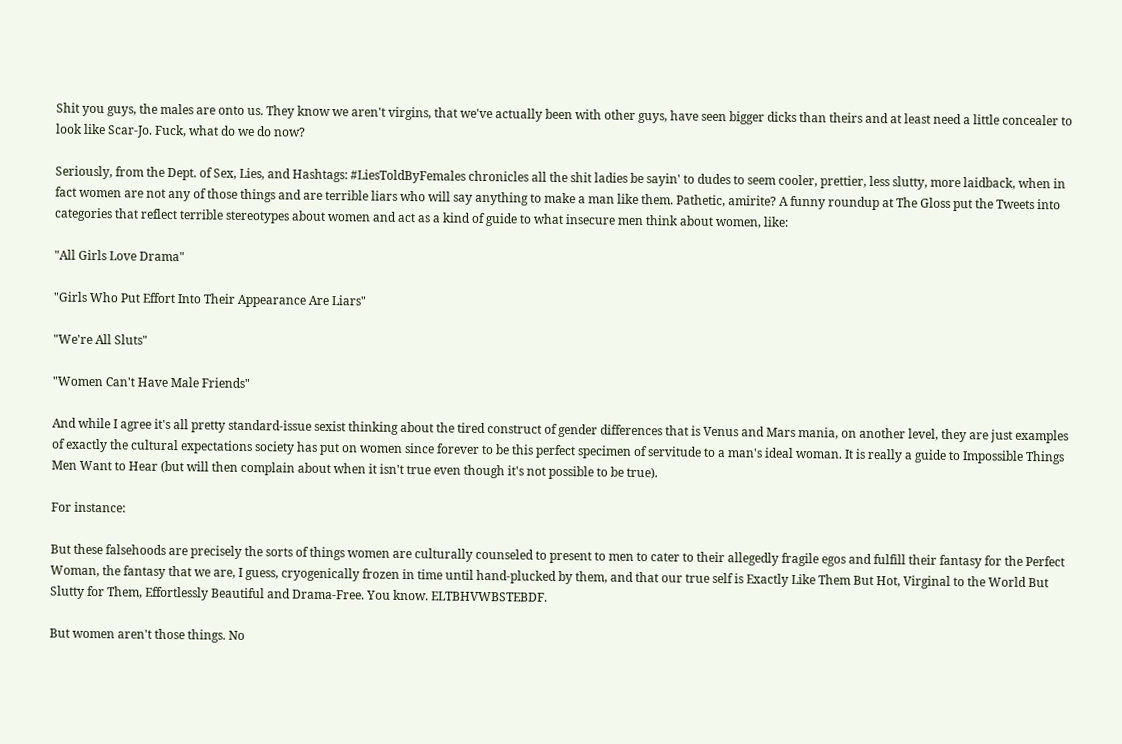Shit you guys, the males are onto us. They know we aren't virgins, that we've actually been with other guys, have seen bigger dicks than theirs and at least need a little concealer to look like Scar-Jo. Fuck, what do we do now?

Seriously, from the Dept. of Sex, Lies, and Hashtags: #LiesToldByFemales chronicles all the shit ladies be sayin' to dudes to seem cooler, prettier, less slutty, more laidback, when in fact women are not any of those things and are terrible liars who will say anything to make a man like them. Pathetic, amirite? A funny roundup at The Gloss put the Tweets into categories that reflect terrible stereotypes about women and act as a kind of guide to what insecure men think about women, like:

"All Girls Love Drama"

"Girls Who Put Effort Into Their Appearance Are Liars"

"We're All Sluts"

"Women Can't Have Male Friends"

And while I agree it's all pretty standard-issue sexist thinking about the tired construct of gender differences that is Venus and Mars mania, on another level, they are just examples of exactly the cultural expectations society has put on women since forever to be this perfect specimen of servitude to a man's ideal woman. It is really a guide to Impossible Things Men Want to Hear (but will then complain about when it isn't true even though it's not possible to be true).

For instance:

But these falsehoods are precisely the sorts of things women are culturally counseled to present to men to cater to their allegedly fragile egos and fulfill their fantasy for the Perfect Woman, the fantasy that we are, I guess, cryogenically frozen in time until hand-plucked by them, and that our true self is Exactly Like Them But Hot, Virginal to the World But Slutty for Them, Effortlessly Beautiful and Drama-Free. You know. ELTBHVWBSTEBDF.

But women aren't those things. No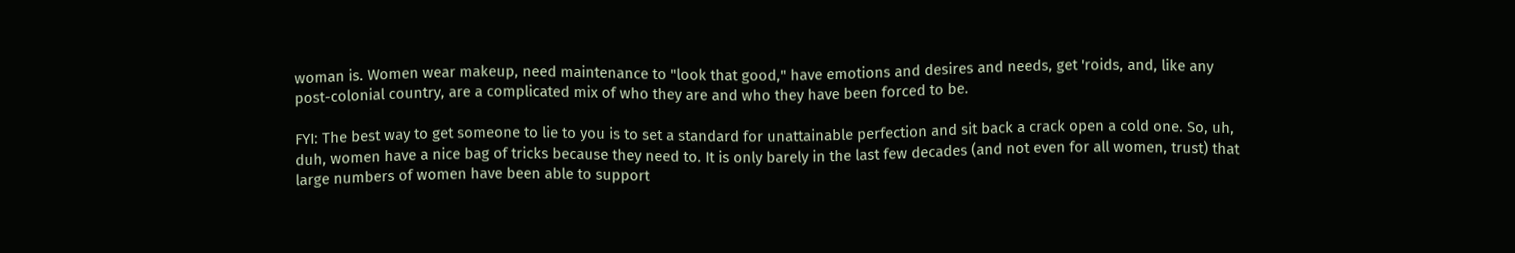woman is. Women wear makeup, need maintenance to "look that good," have emotions and desires and needs, get 'roids, and, like any post-colonial country, are a complicated mix of who they are and who they have been forced to be.

FYI: The best way to get someone to lie to you is to set a standard for unattainable perfection and sit back a crack open a cold one. So, uh, duh, women have a nice bag of tricks because they need to. It is only barely in the last few decades (and not even for all women, trust) that large numbers of women have been able to support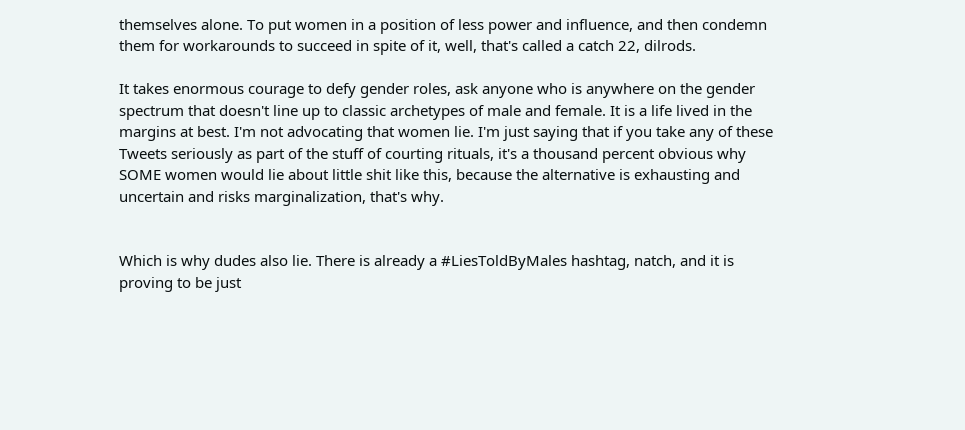themselves alone. To put women in a position of less power and influence, and then condemn them for workarounds to succeed in spite of it, well, that's called a catch 22, dilrods.

It takes enormous courage to defy gender roles, ask anyone who is anywhere on the gender spectrum that doesn't line up to classic archetypes of male and female. It is a life lived in the margins at best. I'm not advocating that women lie. I'm just saying that if you take any of these Tweets seriously as part of the stuff of courting rituals, it's a thousand percent obvious why SOME women would lie about little shit like this, because the alternative is exhausting and uncertain and risks marginalization, that's why.


Which is why dudes also lie. There is already a #LiesToldByMales hashtag, natch, and it is proving to be just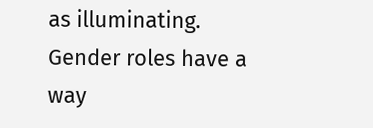as illuminating. Gender roles have a way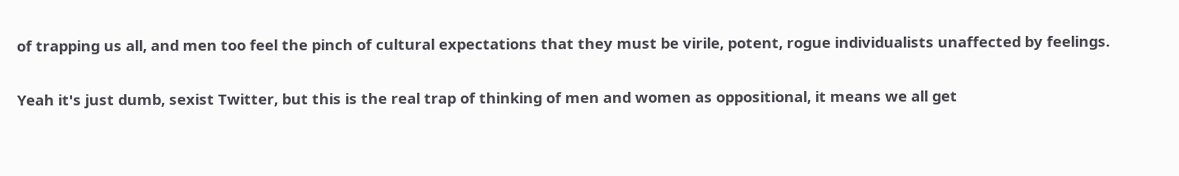of trapping us all, and men too feel the pinch of cultural expectations that they must be virile, potent, rogue individualists unaffected by feelings.

Yeah it's just dumb, sexist Twitter, but this is the real trap of thinking of men and women as oppositional, it means we all get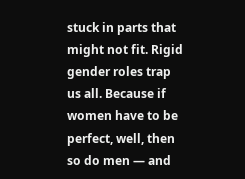stuck in parts that might not fit. Rigid gender roles trap us all. Because if women have to be perfect, well, then so do men — and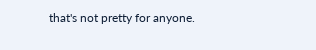that's not pretty for anyone.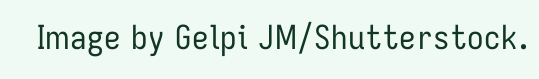Image by Gelpi JM/Shutterstock.